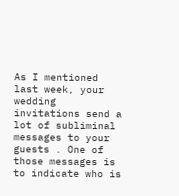As I mentioned last week, your wedding invitations send a lot of subliminal messages to your guests . One of those messages is to indicate who is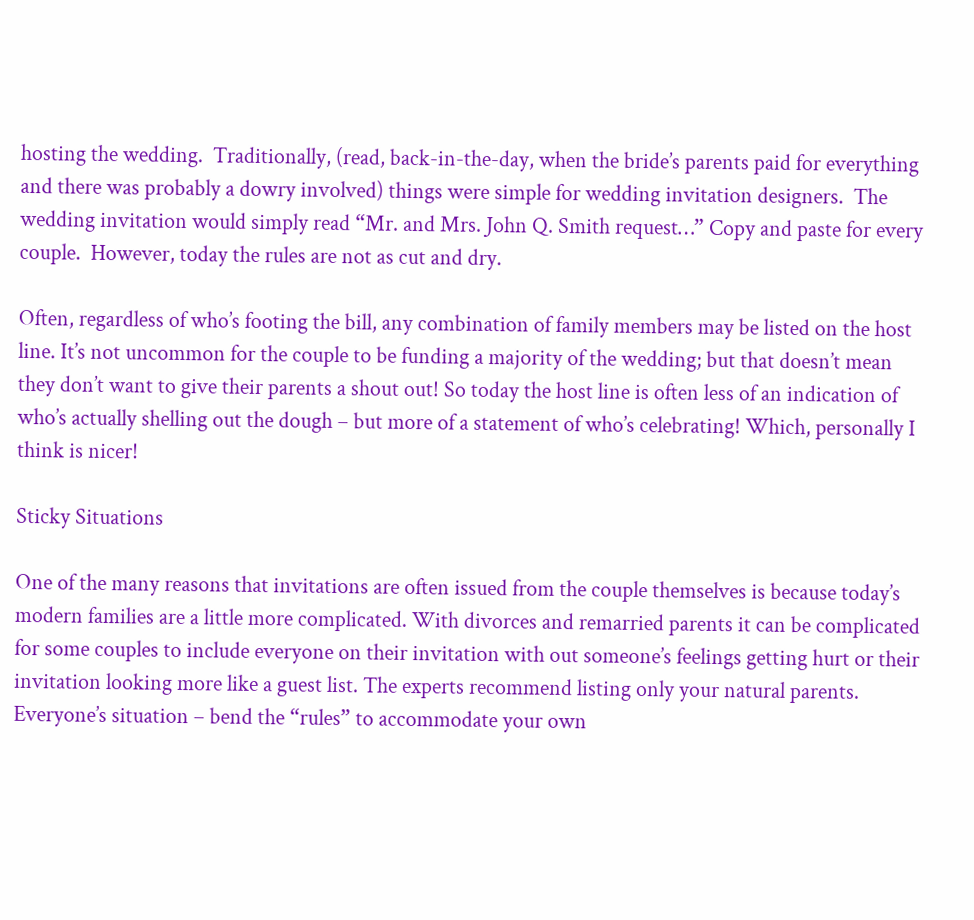hosting the wedding.  Traditionally, (read, back-in-the-day, when the bride’s parents paid for everything and there was probably a dowry involved) things were simple for wedding invitation designers.  The wedding invitation would simply read “Mr. and Mrs. John Q. Smith request…” Copy and paste for every couple.  However, today the rules are not as cut and dry.

Often, regardless of who’s footing the bill, any combination of family members may be listed on the host line. It’s not uncommon for the couple to be funding a majority of the wedding; but that doesn’t mean they don’t want to give their parents a shout out! So today the host line is often less of an indication of who’s actually shelling out the dough – but more of a statement of who’s celebrating! Which, personally I think is nicer!

Sticky Situations

One of the many reasons that invitations are often issued from the couple themselves is because today’s modern families are a little more complicated. With divorces and remarried parents it can be complicated for some couples to include everyone on their invitation with out someone’s feelings getting hurt or their invitation looking more like a guest list. The experts recommend listing only your natural parents.  Everyone’s situation – bend the “rules” to accommodate your own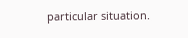particular situation.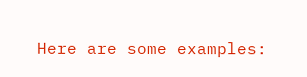Here are some examples: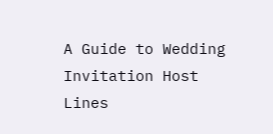A Guide to Wedding Invitation Host Lines